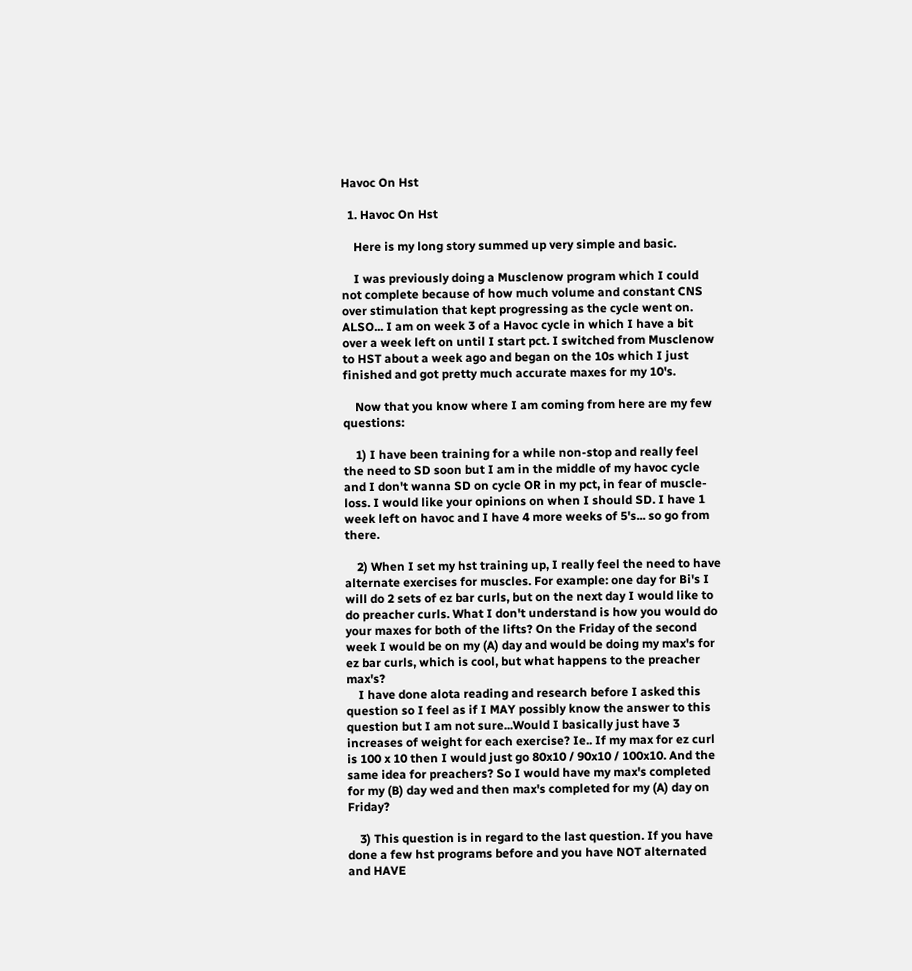Havoc On Hst

  1. Havoc On Hst

    Here is my long story summed up very simple and basic.

    I was previously doing a Musclenow program which I could not complete because of how much volume and constant CNS over stimulation that kept progressing as the cycle went on. ALSO... I am on week 3 of a Havoc cycle in which I have a bit over a week left on until I start pct. I switched from Musclenow to HST about a week ago and began on the 10s which I just finished and got pretty much accurate maxes for my 10's.

    Now that you know where I am coming from here are my few questions:

    1) I have been training for a while non-stop and really feel the need to SD soon but I am in the middle of my havoc cycle and I don't wanna SD on cycle OR in my pct, in fear of muscle-loss. I would like your opinions on when I should SD. I have 1 week left on havoc and I have 4 more weeks of 5's... so go from there.

    2) When I set my hst training up, I really feel the need to have alternate exercises for muscles. For example: one day for Bi's I will do 2 sets of ez bar curls, but on the next day I would like to do preacher curls. What I don't understand is how you would do your maxes for both of the lifts? On the Friday of the second week I would be on my (A) day and would be doing my max's for ez bar curls, which is cool, but what happens to the preacher max's?
    I have done alota reading and research before I asked this question so I feel as if I MAY possibly know the answer to this question but I am not sure...Would I basically just have 3 increases of weight for each exercise? Ie.. If my max for ez curl is 100 x 10 then I would just go 80x10 / 90x10 / 100x10. And the same idea for preachers? So I would have my max's completed for my (B) day wed and then max's completed for my (A) day on Friday?

    3) This question is in regard to the last question. If you have done a few hst programs before and you have NOT alternated and HAVE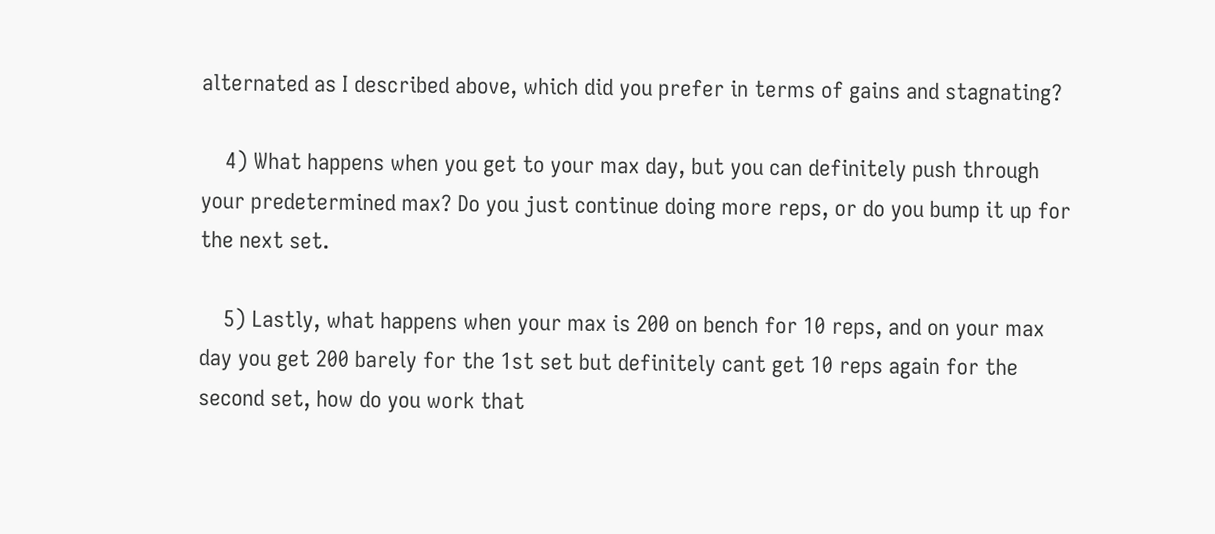alternated as I described above, which did you prefer in terms of gains and stagnating?

    4) What happens when you get to your max day, but you can definitely push through your predetermined max? Do you just continue doing more reps, or do you bump it up for the next set.

    5) Lastly, what happens when your max is 200 on bench for 10 reps, and on your max day you get 200 barely for the 1st set but definitely cant get 10 reps again for the second set, how do you work that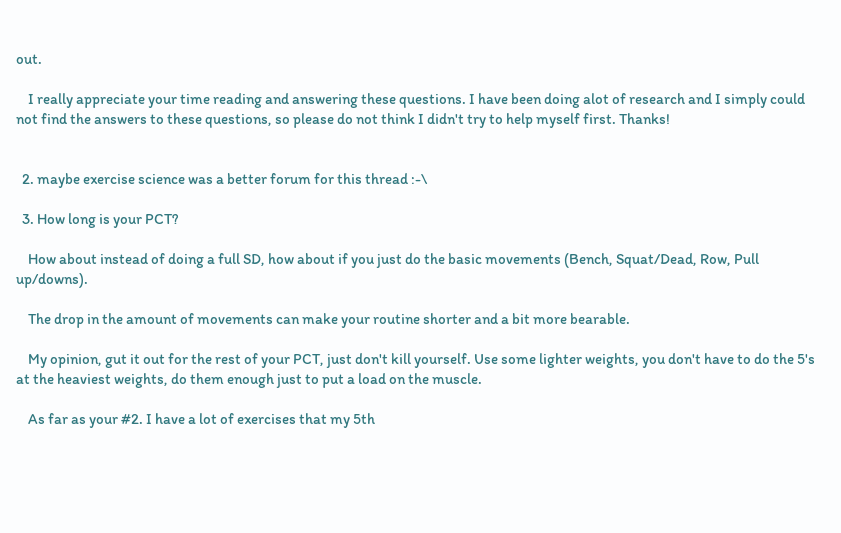out.

    I really appreciate your time reading and answering these questions. I have been doing alot of research and I simply could not find the answers to these questions, so please do not think I didn't try to help myself first. Thanks!


  2. maybe exercise science was a better forum for this thread :-\

  3. How long is your PCT?

    How about instead of doing a full SD, how about if you just do the basic movements (Bench, Squat/Dead, Row, Pull up/downs).

    The drop in the amount of movements can make your routine shorter and a bit more bearable.

    My opinion, gut it out for the rest of your PCT, just don't kill yourself. Use some lighter weights, you don't have to do the 5's at the heaviest weights, do them enough just to put a load on the muscle.

    As far as your #2. I have a lot of exercises that my 5th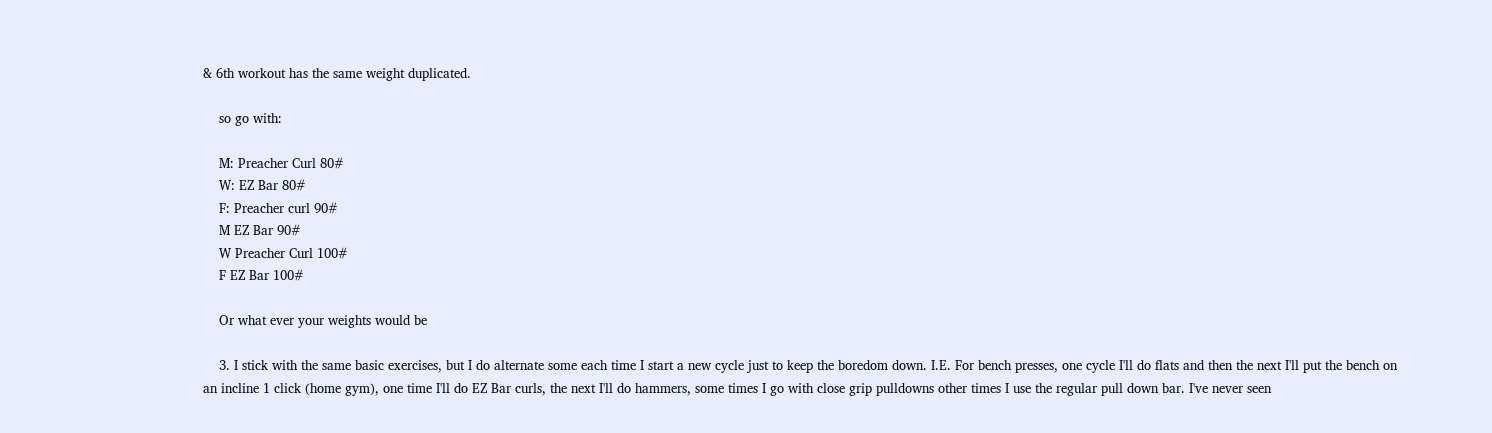& 6th workout has the same weight duplicated.

    so go with:

    M: Preacher Curl 80#
    W: EZ Bar 80#
    F: Preacher curl 90#
    M EZ Bar 90#
    W Preacher Curl 100#
    F EZ Bar 100#

    Or what ever your weights would be

    3. I stick with the same basic exercises, but I do alternate some each time I start a new cycle just to keep the boredom down. I.E. For bench presses, one cycle I'll do flats and then the next I'll put the bench on an incline 1 click (home gym), one time I'll do EZ Bar curls, the next I'll do hammers, some times I go with close grip pulldowns other times I use the regular pull down bar. I've never seen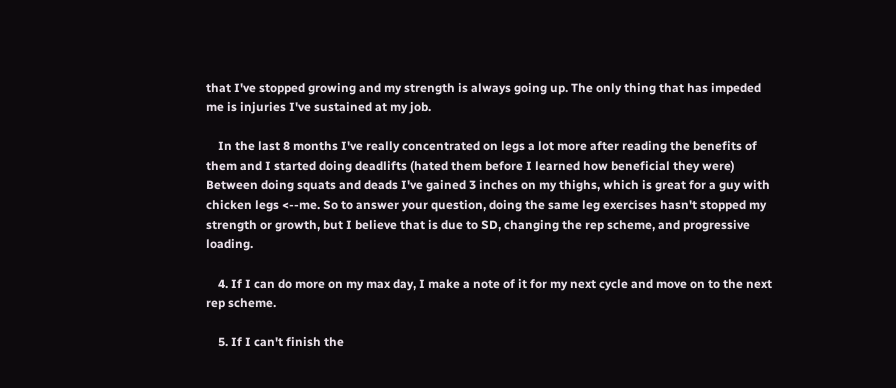that I've stopped growing and my strength is always going up. The only thing that has impeded me is injuries I've sustained at my job.

    In the last 8 months I've really concentrated on legs a lot more after reading the benefits of them and I started doing deadlifts (hated them before I learned how beneficial they were) Between doing squats and deads I've gained 3 inches on my thighs, which is great for a guy with chicken legs <--me. So to answer your question, doing the same leg exercises hasn't stopped my strength or growth, but I believe that is due to SD, changing the rep scheme, and progressive loading.

    4. If I can do more on my max day, I make a note of it for my next cycle and move on to the next rep scheme.

    5. If I can't finish the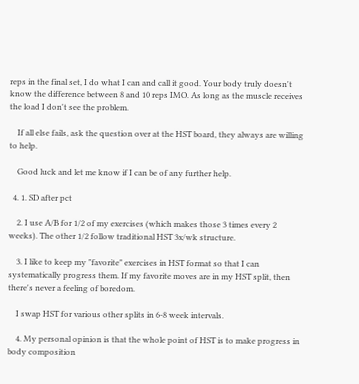reps in the final set, I do what I can and call it good. Your body truly doesn't know the difference between 8 and 10 reps IMO. As long as the muscle receives the load I don't see the problem.

    If all else fails, ask the question over at the HST board, they always are willing to help.

    Good luck and let me know if I can be of any further help.

  4. 1. SD after pct

    2. I use A/B for 1/2 of my exercises (which makes those 3 times every 2 weeks). The other 1/2 follow traditional HST 3x/wk structure.

    3. I like to keep my "favorite" exercises in HST format so that I can systematically progress them. If my favorite moves are in my HST split, then there's never a feeling of boredom.

    I swap HST for various other splits in 6-8 week intervals.

    4. My personal opinion is that the whole point of HST is to make progress in body composition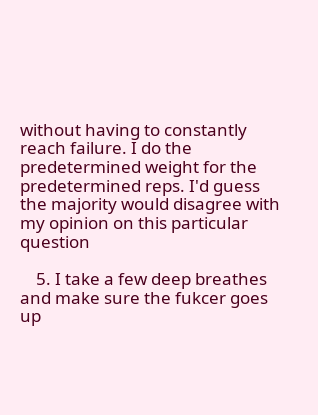without having to constantly reach failure. I do the predetermined weight for the predetermined reps. I'd guess the majority would disagree with my opinion on this particular question

    5. I take a few deep breathes and make sure the fukcer goes up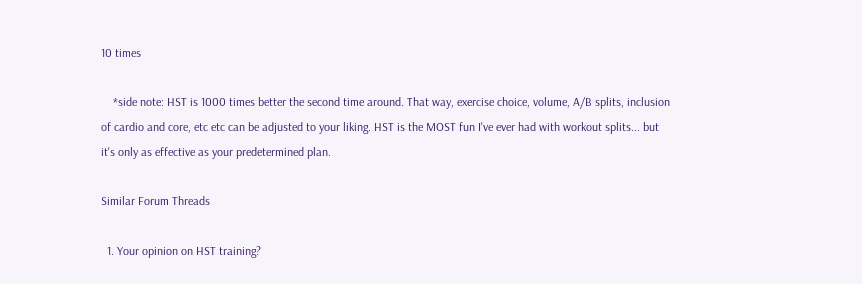10 times

    *side note: HST is 1000 times better the second time around. That way, exercise choice, volume, A/B splits, inclusion of cardio and core, etc etc can be adjusted to your liking. HST is the MOST fun I've ever had with workout splits... but it's only as effective as your predetermined plan.

Similar Forum Threads

  1. Your opinion on HST training?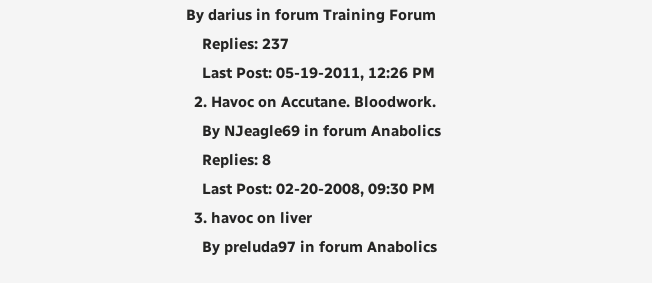By darius in forum Training Forum
    Replies: 237
    Last Post: 05-19-2011, 12:26 PM
  2. Havoc on Accutane. Bloodwork.
    By NJeagle69 in forum Anabolics
    Replies: 8
    Last Post: 02-20-2008, 09:30 PM
  3. havoc on liver
    By preluda97 in forum Anabolics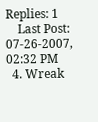Replies: 1
    Last Post: 07-26-2007, 02:32 PM
  4. Wreak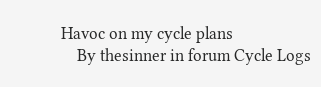Havoc on my cycle plans
    By thesinner in forum Cycle Logs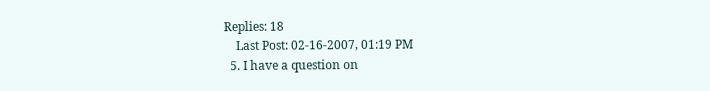Replies: 18
    Last Post: 02-16-2007, 01:19 PM
  5. I have a question on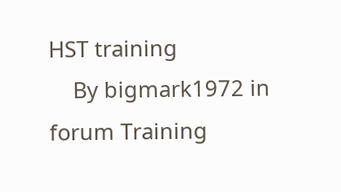HST training
    By bigmark1972 in forum Training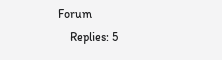Forum
    Replies: 5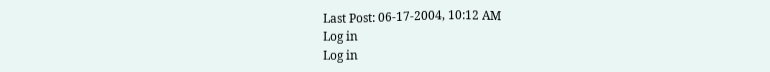Last Post: 06-17-2004, 10:12 AM
Log in
Log in